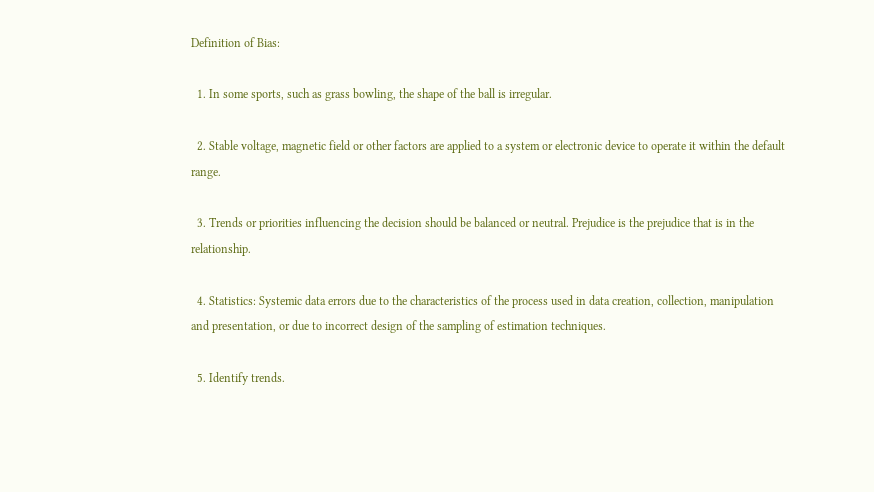Definition of Bias:

  1. In some sports, such as grass bowling, the shape of the ball is irregular.

  2. Stable voltage, magnetic field or other factors are applied to a system or electronic device to operate it within the default range.

  3. Trends or priorities influencing the decision should be balanced or neutral. Prejudice is the prejudice that is in the relationship.

  4. Statistics: Systemic data errors due to the characteristics of the process used in data creation, collection, manipulation and presentation, or due to incorrect design of the sampling of estimation techniques.

  5. Identify trends.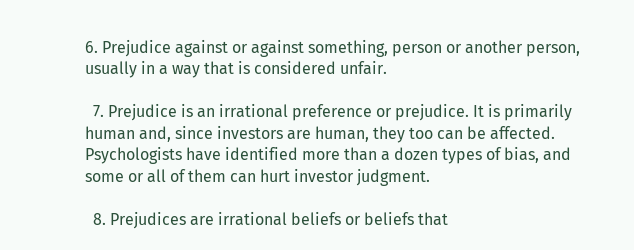6. Prejudice against or against something, person or another person, usually in a way that is considered unfair.

  7. Prejudice is an irrational preference or prejudice. It is primarily human and, since investors are human, they too can be affected. Psychologists have identified more than a dozen types of bias, and some or all of them can hurt investor judgment.

  8. Prejudices are irrational beliefs or beliefs that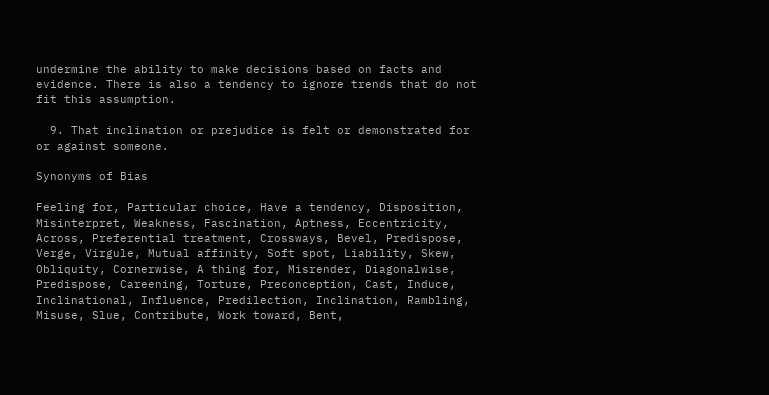undermine the ability to make decisions based on facts and evidence. There is also a tendency to ignore trends that do not fit this assumption.

  9. That inclination or prejudice is felt or demonstrated for or against someone.

Synonyms of Bias

Feeling for, Particular choice, Have a tendency, Disposition, Misinterpret, Weakness, Fascination, Aptness, Eccentricity, Across, Preferential treatment, Crossways, Bevel, Predispose, Verge, Virgule, Mutual affinity, Soft spot, Liability, Skew, Obliquity, Cornerwise, A thing for, Misrender, Diagonalwise, Predispose, Careening, Torture, Preconception, Cast, Induce, Inclinational, Influence, Predilection, Inclination, Rambling, Misuse, Slue, Contribute, Work toward, Bent,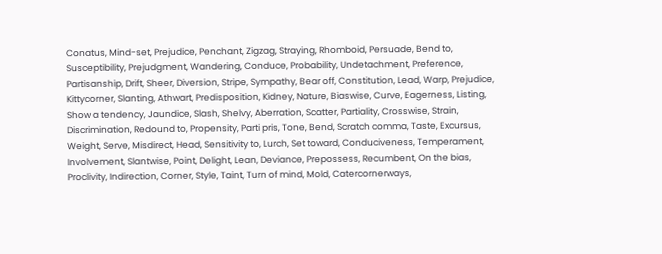Conatus, Mind-set, Prejudice, Penchant, Zigzag, Straying, Rhomboid, Persuade, Bend to, Susceptibility, Prejudgment, Wandering, Conduce, Probability, Undetachment, Preference, Partisanship, Drift, Sheer, Diversion, Stripe, Sympathy, Bear off, Constitution, Lead, Warp, Prejudice, Kittycorner, Slanting, Athwart, Predisposition, Kidney, Nature, Biaswise, Curve, Eagerness, Listing, Show a tendency, Jaundice, Slash, Shelvy, Aberration, Scatter, Partiality, Crosswise, Strain, Discrimination, Redound to, Propensity, Parti pris, Tone, Bend, Scratch comma, Taste, Excursus, Weight, Serve, Misdirect, Head, Sensitivity to, Lurch, Set toward, Conduciveness, Temperament, Involvement, Slantwise, Point, Delight, Lean, Deviance, Prepossess, Recumbent, On the bias, Proclivity, Indirection, Corner, Style, Taint, Turn of mind, Mold, Catercornerways,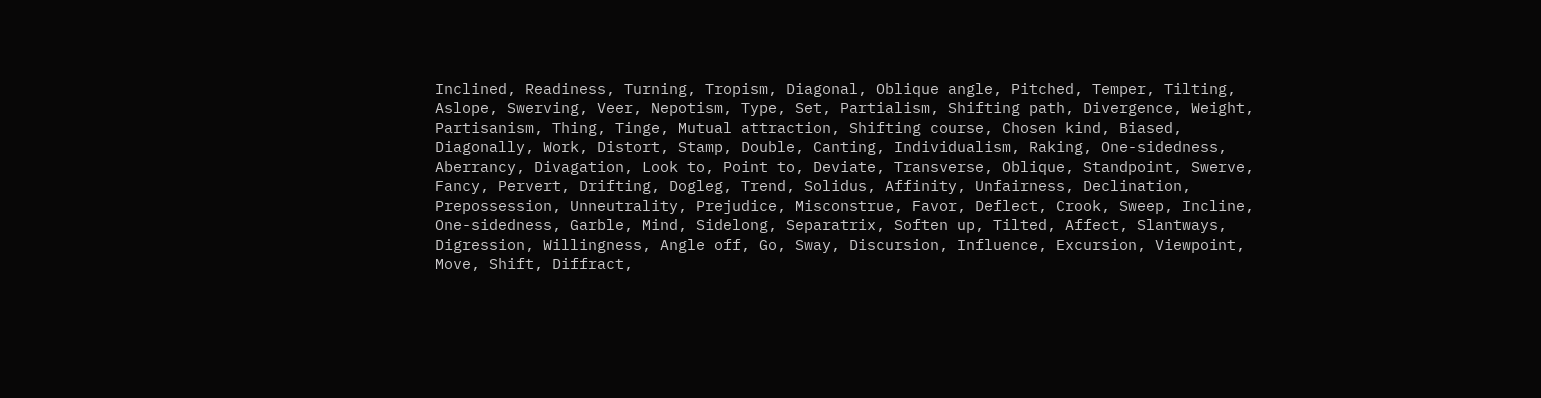Inclined, Readiness, Turning, Tropism, Diagonal, Oblique angle, Pitched, Temper, Tilting, Aslope, Swerving, Veer, Nepotism, Type, Set, Partialism, Shifting path, Divergence, Weight, Partisanism, Thing, Tinge, Mutual attraction, Shifting course, Chosen kind, Biased, Diagonally, Work, Distort, Stamp, Double, Canting, Individualism, Raking, One-sidedness, Aberrancy, Divagation, Look to, Point to, Deviate, Transverse, Oblique, Standpoint, Swerve, Fancy, Pervert, Drifting, Dogleg, Trend, Solidus, Affinity, Unfairness, Declination, Prepossession, Unneutrality, Prejudice, Misconstrue, Favor, Deflect, Crook, Sweep, Incline, One-sidedness, Garble, Mind, Sidelong, Separatrix, Soften up, Tilted, Affect, Slantways, Digression, Willingness, Angle off, Go, Sway, Discursion, Influence, Excursion, Viewpoint, Move, Shift, Diffract,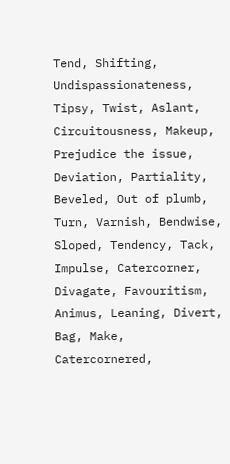Tend, Shifting, Undispassionateness, Tipsy, Twist, Aslant, Circuitousness, Makeup, Prejudice the issue, Deviation, Partiality, Beveled, Out of plumb, Turn, Varnish, Bendwise, Sloped, Tendency, Tack, Impulse, Catercorner, Divagate, Favouritism, Animus, Leaning, Divert, Bag, Make, Catercornered,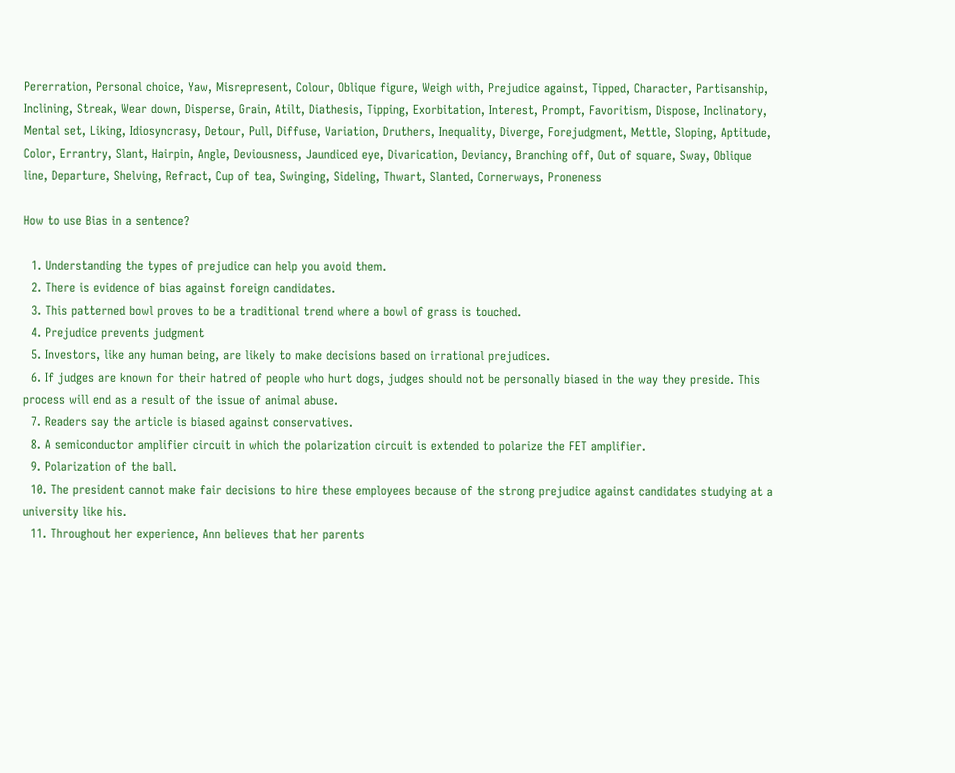Pererration, Personal choice, Yaw, Misrepresent, Colour, Oblique figure, Weigh with, Prejudice against, Tipped, Character, Partisanship, Inclining, Streak, Wear down, Disperse, Grain, Atilt, Diathesis, Tipping, Exorbitation, Interest, Prompt, Favoritism, Dispose, Inclinatory, Mental set, Liking, Idiosyncrasy, Detour, Pull, Diffuse, Variation, Druthers, Inequality, Diverge, Forejudgment, Mettle, Sloping, Aptitude, Color, Errantry, Slant, Hairpin, Angle, Deviousness, Jaundiced eye, Divarication, Deviancy, Branching off, Out of square, Sway, Oblique line, Departure, Shelving, Refract, Cup of tea, Swinging, Sideling, Thwart, Slanted, Cornerways, Proneness

How to use Bias in a sentence?

  1. Understanding the types of prejudice can help you avoid them.
  2. There is evidence of bias against foreign candidates.
  3. This patterned bowl proves to be a traditional trend where a bowl of grass is touched.
  4. Prejudice prevents judgment
  5. Investors, like any human being, are likely to make decisions based on irrational prejudices.
  6. If judges are known for their hatred of people who hurt dogs, judges should not be personally biased in the way they preside. This process will end as a result of the issue of animal abuse.
  7. Readers say the article is biased against conservatives.
  8. A semiconductor amplifier circuit in which the polarization circuit is extended to polarize the FET amplifier.
  9. Polarization of the ball.
  10. The president cannot make fair decisions to hire these employees because of the strong prejudice against candidates studying at a university like his.
  11. Throughout her experience, Ann believes that her parents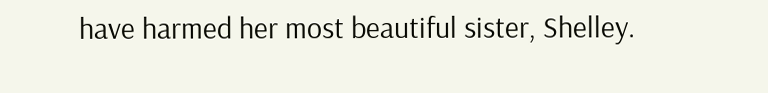have harmed her most beautiful sister, Shelley.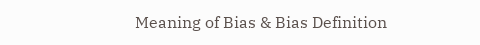Meaning of Bias & Bias Definition